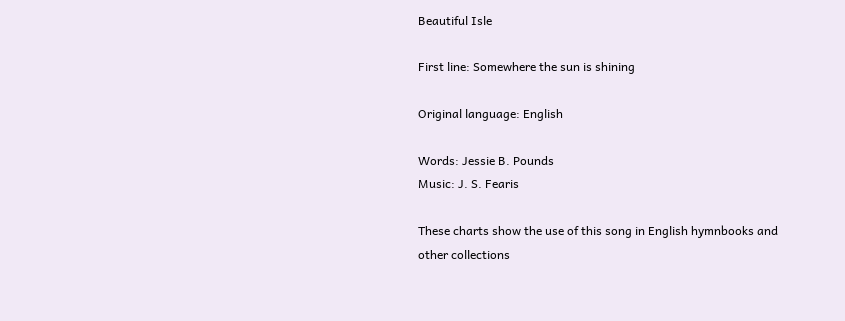Beautiful Isle

First line: Somewhere the sun is shining

Original language: English

Words: Jessie B. Pounds
Music: J. S. Fearis

These charts show the use of this song in English hymnbooks and other collections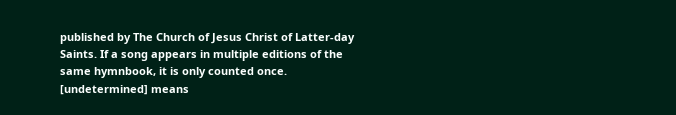published by The Church of Jesus Christ of Latter-day Saints. If a song appears in multiple editions of the same hymnbook, it is only counted once. [undetermined] means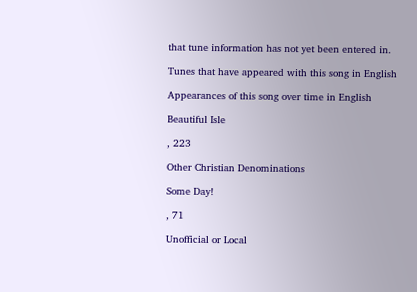that tune information has not yet been entered in.

Tunes that have appeared with this song in English

Appearances of this song over time in English

Beautiful Isle

, 223

Other Christian Denominations

Some Day!

, 71

Unofficial or Local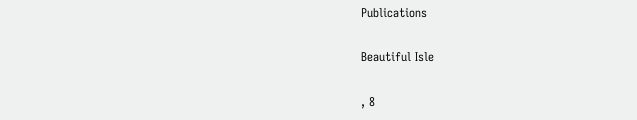Publications

Beautiful Isle

, 8